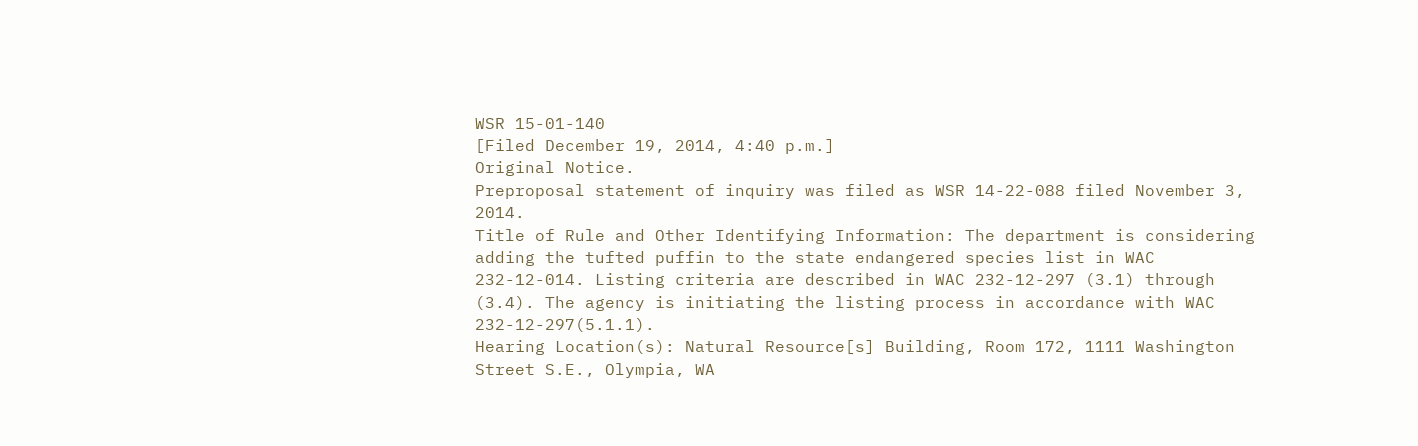WSR 15-01-140
[Filed December 19, 2014, 4:40 p.m.]
Original Notice.
Preproposal statement of inquiry was filed as WSR 14-22-088 filed November 3, 2014.
Title of Rule and Other Identifying Information: The department is considering adding the tufted puffin to the state endangered species list in WAC 232-12-014. Listing criteria are described in WAC 232-12-297 (3.1) through (3.4). The agency is initiating the listing process in accordance with WAC 232-12-297(5.1.1).
Hearing Location(s): Natural Resource[s] Building, Room 172, 1111 Washington Street S.E., Olympia, WA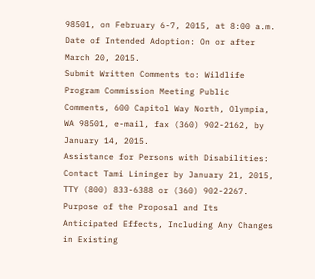98501, on February 6-7, 2015, at 8:00 a.m.
Date of Intended Adoption: On or after March 20, 2015.
Submit Written Comments to: Wildlife Program Commission Meeting Public Comments, 600 Capitol Way North, Olympia, WA 98501, e-mail, fax (360) 902-2162, by January 14, 2015.
Assistance for Persons with Disabilities: Contact Tami Lininger by January 21, 2015, TTY (800) 833-6388 or (360) 902-2267.
Purpose of the Proposal and Its Anticipated Effects, Including Any Changes in Existing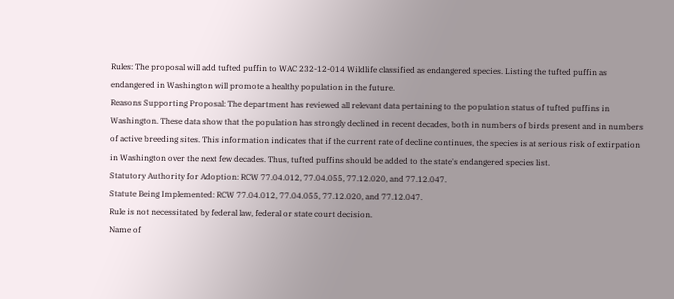Rules: The proposal will add tufted puffin to WAC 232-12-014 Wildlife classified as endangered species. Listing the tufted puffin as endangered in Washington will promote a healthy population in the future.
Reasons Supporting Proposal: The department has reviewed all relevant data pertaining to the population status of tufted puffins in Washington. These data show that the population has strongly declined in recent decades, both in numbers of birds present and in numbers of active breeding sites. This information indicates that if the current rate of decline continues, the species is at serious risk of extirpation in Washington over the next few decades. Thus, tufted puffins should be added to the state's endangered species list.
Statutory Authority for Adoption: RCW 77.04.012, 77.04.055, 77.12.020, and 77.12.047.
Statute Being Implemented: RCW 77.04.012, 77.04.055, 77.12.020, and 77.12.047.
Rule is not necessitated by federal law, federal or state court decision.
Name of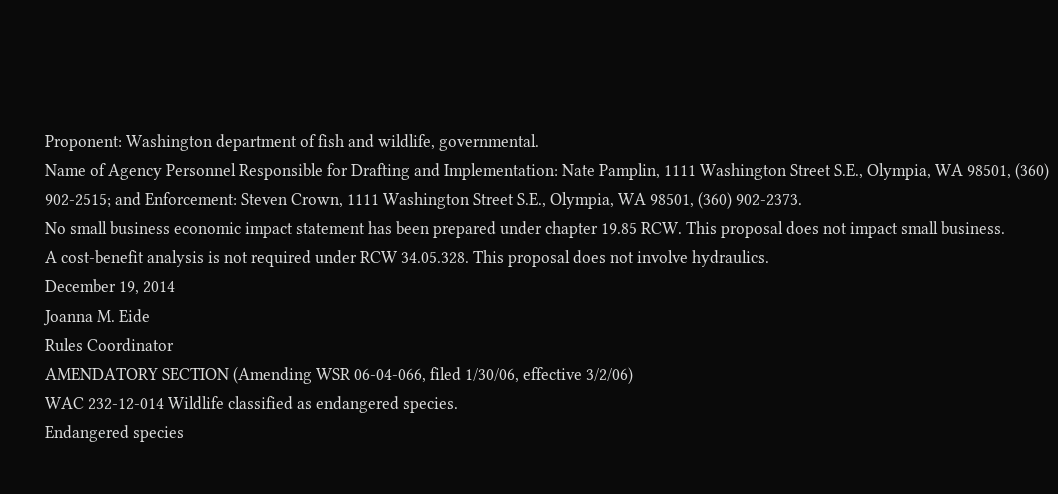Proponent: Washington department of fish and wildlife, governmental.
Name of Agency Personnel Responsible for Drafting and Implementation: Nate Pamplin, 1111 Washington Street S.E., Olympia, WA 98501, (360) 902-2515; and Enforcement: Steven Crown, 1111 Washington Street S.E., Olympia, WA 98501, (360) 902-2373.
No small business economic impact statement has been prepared under chapter 19.85 RCW. This proposal does not impact small business.
A cost-benefit analysis is not required under RCW 34.05.328. This proposal does not involve hydraulics.
December 19, 2014
Joanna M. Eide
Rules Coordinator
AMENDATORY SECTION (Amending WSR 06-04-066, filed 1/30/06, effective 3/2/06)
WAC 232-12-014 Wildlife classified as endangered species.
Endangered species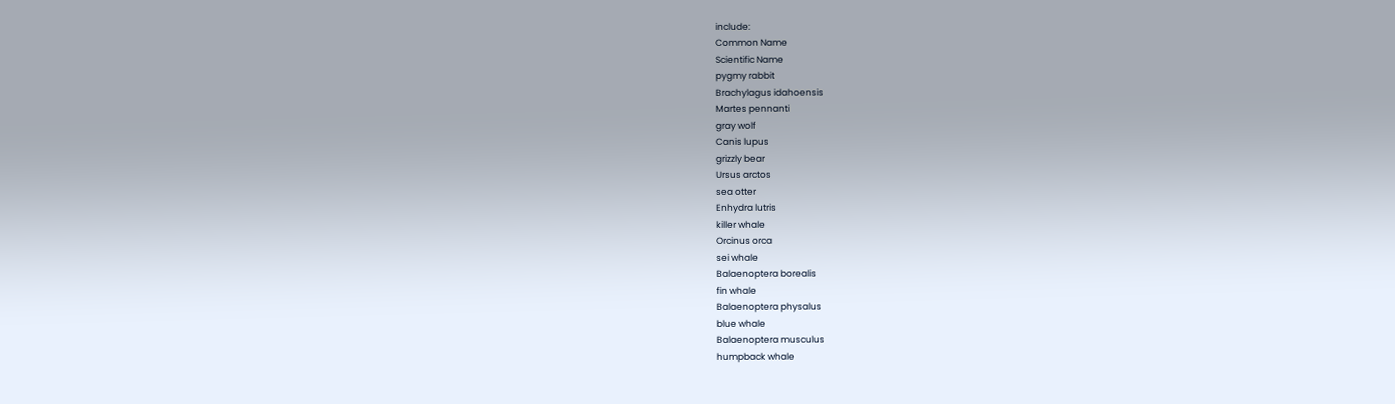include:
Common Name
Scientific Name
pygmy rabbit
Brachylagus idahoensis
Martes pennanti
gray wolf
Canis lupus
grizzly bear
Ursus arctos
sea otter
Enhydra lutris
killer whale
Orcinus orca
sei whale
Balaenoptera borealis
fin whale
Balaenoptera physalus
blue whale
Balaenoptera musculus
humpback whale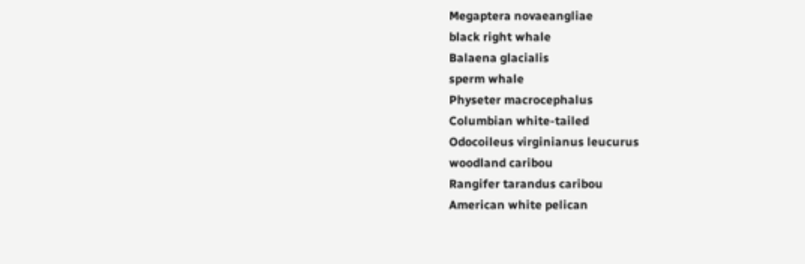Megaptera novaeangliae
black right whale
Balaena glacialis
sperm whale
Physeter macrocephalus
Columbian white-tailed
Odocoileus virginianus leucurus
woodland caribou
Rangifer tarandus caribou
American white pelican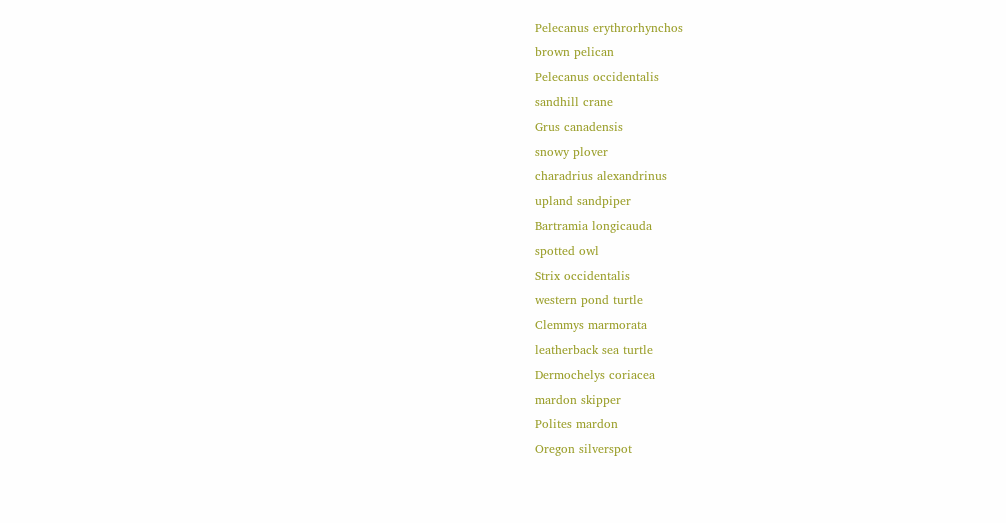Pelecanus erythrorhynchos
brown pelican
Pelecanus occidentalis
sandhill crane
Grus canadensis
snowy plover
charadrius alexandrinus
upland sandpiper
Bartramia longicauda
spotted owl
Strix occidentalis
western pond turtle
Clemmys marmorata
leatherback sea turtle
Dermochelys coriacea
mardon skipper
Polites mardon
Oregon silverspot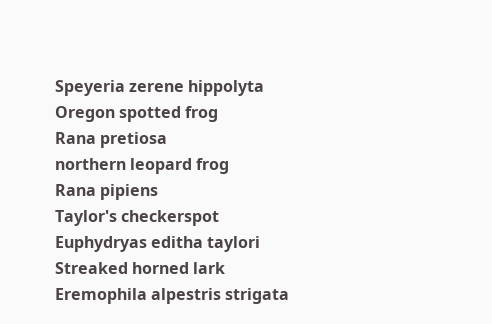Speyeria zerene hippolyta
Oregon spotted frog
Rana pretiosa
northern leopard frog
Rana pipiens
Taylor's checkerspot
Euphydryas editha taylori
Streaked horned lark
Eremophila alpestris strigata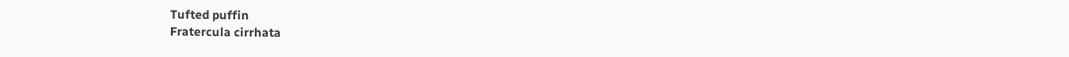Tufted puffin
Fratercula cirrhata